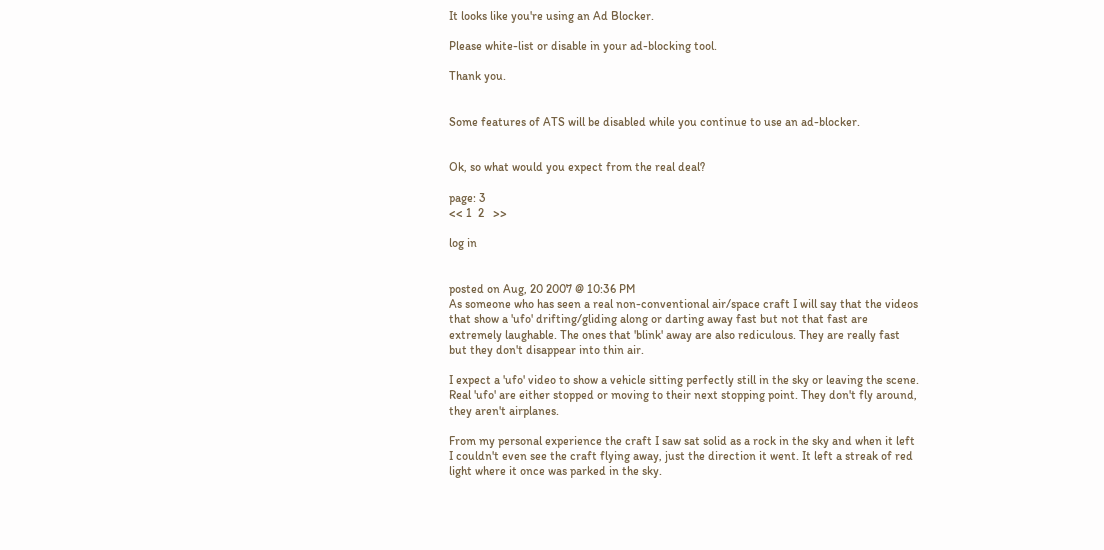It looks like you're using an Ad Blocker.

Please white-list or disable in your ad-blocking tool.

Thank you.


Some features of ATS will be disabled while you continue to use an ad-blocker.


Ok, so what would you expect from the real deal?

page: 3
<< 1  2   >>

log in


posted on Aug, 20 2007 @ 10:36 PM
As someone who has seen a real non-conventional air/space craft I will say that the videos that show a 'ufo' drifting/gliding along or darting away fast but not that fast are extremely laughable. The ones that 'blink' away are also rediculous. They are really fast but they don't disappear into thin air.

I expect a 'ufo' video to show a vehicle sitting perfectly still in the sky or leaving the scene. Real 'ufo' are either stopped or moving to their next stopping point. They don't fly around, they aren't airplanes.

From my personal experience the craft I saw sat solid as a rock in the sky and when it left I couldn't even see the craft flying away, just the direction it went. It left a streak of red light where it once was parked in the sky.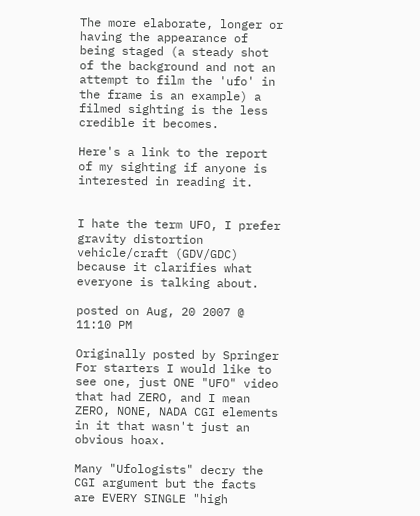The more elaborate, longer or having the appearance of being staged (a steady shot of the background and not an attempt to film the 'ufo' in the frame is an example) a filmed sighting is the less credible it becomes.

Here's a link to the report of my sighting if anyone is interested in reading it.


I hate the term UFO, I prefer gravity distortion vehicle/craft (GDV/GDC) because it clarifies what everyone is talking about.

posted on Aug, 20 2007 @ 11:10 PM

Originally posted by Springer
For starters I would like to see one, just ONE "UFO" video that had ZERO, and I mean ZERO, NONE, NADA CGI elements in it that wasn't just an obvious hoax.

Many "Ufologists" decry the CGI argument but the facts are EVERY SINGLE "high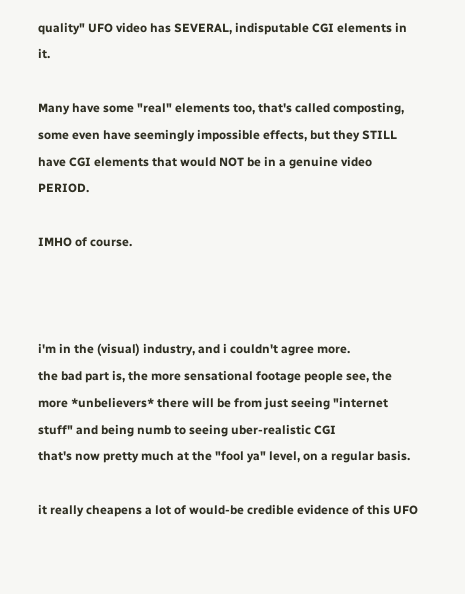quality" UFO video has SEVERAL, indisputable CGI elements in it.

Many have some "real" elements too, that's called composting, some even have seemingly impossible effects, but they STILL have CGI elements that would NOT be in a genuine video PERIOD.

IMHO of course.



i'm in the (visual) industry, and i couldn't agree more.
the bad part is, the more sensational footage people see, the more *unbelievers* there will be from just seeing "internet stuff" and being numb to seeing uber-realistic CGI
that's now pretty much at the "fool ya" level, on a regular basis.

it really cheapens a lot of would-be credible evidence of this UFO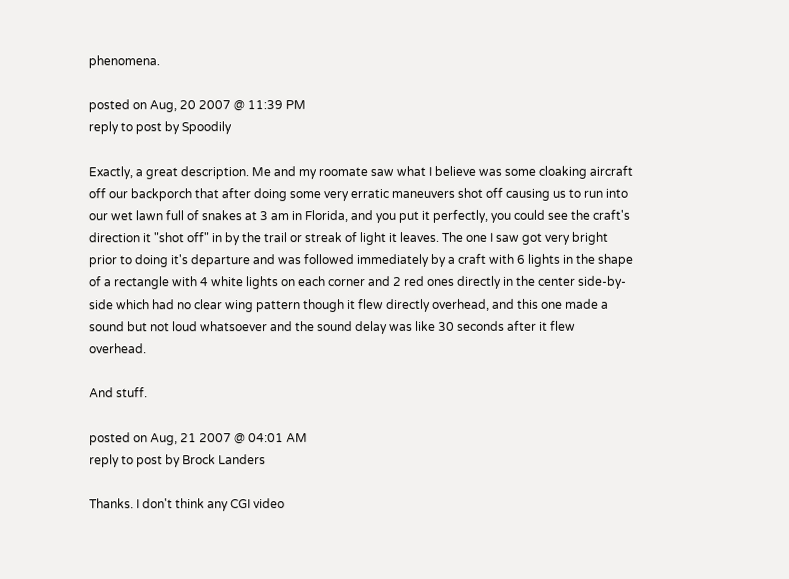phenomena.

posted on Aug, 20 2007 @ 11:39 PM
reply to post by Spoodily

Exactly, a great description. Me and my roomate saw what I believe was some cloaking aircraft off our backporch that after doing some very erratic maneuvers shot off causing us to run into our wet lawn full of snakes at 3 am in Florida, and you put it perfectly, you could see the craft's direction it "shot off" in by the trail or streak of light it leaves. The one I saw got very bright prior to doing it's departure and was followed immediately by a craft with 6 lights in the shape of a rectangle with 4 white lights on each corner and 2 red ones directly in the center side-by-side which had no clear wing pattern though it flew directly overhead, and this one made a sound but not loud whatsoever and the sound delay was like 30 seconds after it flew overhead.

And stuff.

posted on Aug, 21 2007 @ 04:01 AM
reply to post by Brock Landers

Thanks. I don't think any CGI video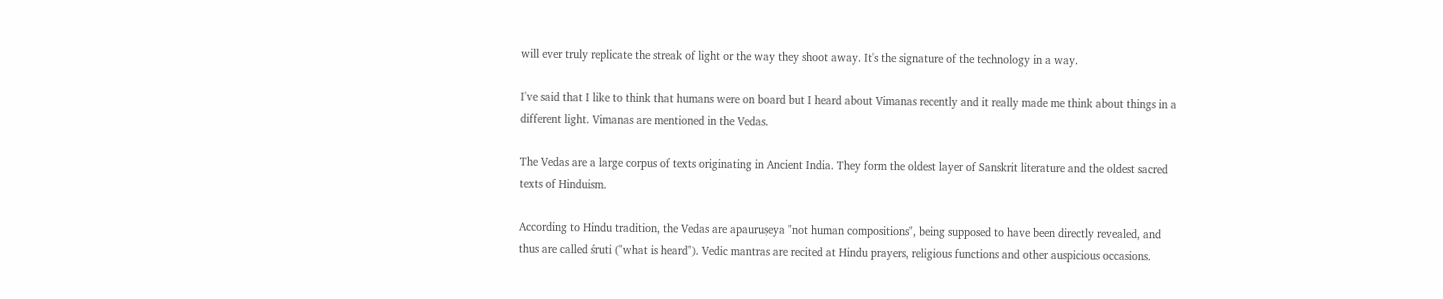will ever truly replicate the streak of light or the way they shoot away. It's the signature of the technology in a way.

I've said that I like to think that humans were on board but I heard about Vimanas recently and it really made me think about things in a different light. Vimanas are mentioned in the Vedas.

The Vedas are a large corpus of texts originating in Ancient India. They form the oldest layer of Sanskrit literature and the oldest sacred texts of Hinduism.

According to Hindu tradition, the Vedas are apauruṣeya "not human compositions", being supposed to have been directly revealed, and thus are called śruti ("what is heard"). Vedic mantras are recited at Hindu prayers, religious functions and other auspicious occasions.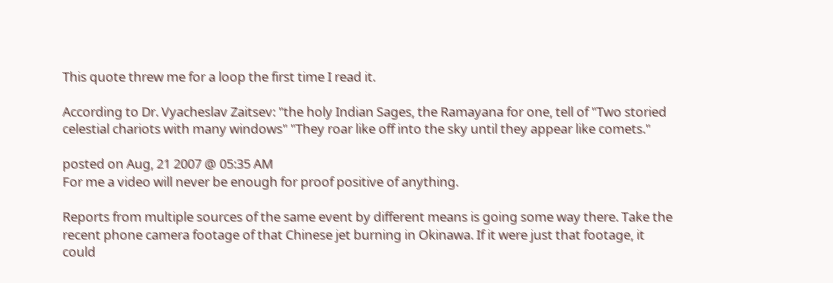This quote threw me for a loop the first time I read it.

According to Dr. Vyacheslav Zaitsev: "the holy Indian Sages, the Ramayana for one, tell of "Two storied celestial chariots with many windows" "They roar like off into the sky until they appear like comets."

posted on Aug, 21 2007 @ 05:35 AM
For me a video will never be enough for proof positive of anything.

Reports from multiple sources of the same event by different means is going some way there. Take the recent phone camera footage of that Chinese jet burning in Okinawa. If it were just that footage, it could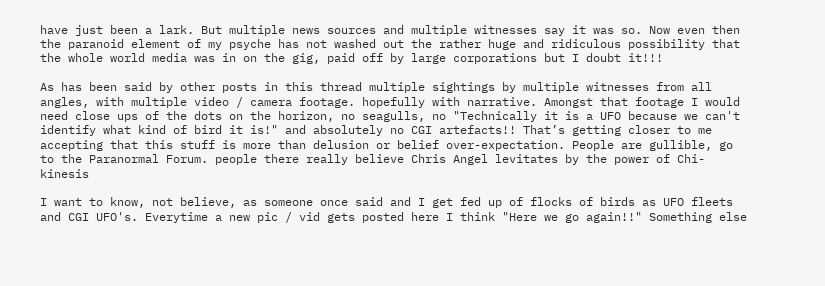have just been a lark. But multiple news sources and multiple witnesses say it was so. Now even then the paranoid element of my psyche has not washed out the rather huge and ridiculous possibility that the whole world media was in on the gig, paid off by large corporations but I doubt it!!!

As has been said by other posts in this thread multiple sightings by multiple witnesses from all angles, with multiple video / camera footage. hopefully with narrative. Amongst that footage I would need close ups of the dots on the horizon, no seagulls, no "Technically it is a UFO because we can't identify what kind of bird it is!" and absolutely no CGI artefacts!! That’s getting closer to me accepting that this stuff is more than delusion or belief over-expectation. People are gullible, go to the Paranormal Forum. people there really believe Chris Angel levitates by the power of Chi-kinesis

I want to know, not believe, as someone once said and I get fed up of flocks of birds as UFO fleets and CGI UFO's. Everytime a new pic / vid gets posted here I think "Here we go again!!" Something else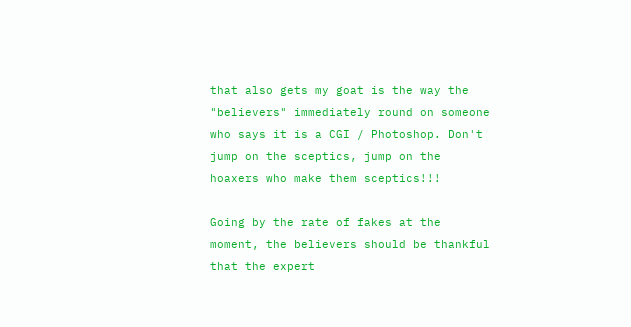that also gets my goat is the way the "believers" immediately round on someone who says it is a CGI / Photoshop. Don't jump on the sceptics, jump on the hoaxers who make them sceptics!!!

Going by the rate of fakes at the moment, the believers should be thankful that the expert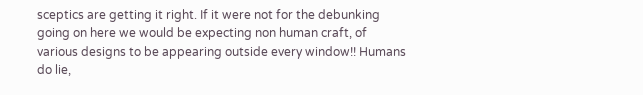sceptics are getting it right. If it were not for the debunking going on here we would be expecting non human craft, of various designs to be appearing outside every window!! Humans do lie,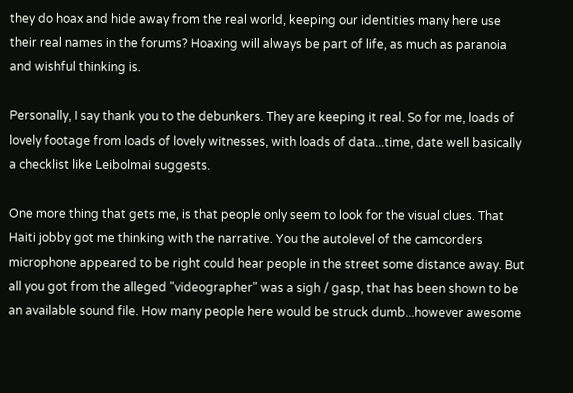they do hoax and hide away from the real world, keeping our identities many here use their real names in the forums? Hoaxing will always be part of life, as much as paranoia and wishful thinking is.

Personally, I say thank you to the debunkers. They are keeping it real. So for me, loads of lovely footage from loads of lovely witnesses, with loads of data...time, date well basically a checklist like Leibolmai suggests.

One more thing that gets me, is that people only seem to look for the visual clues. That Haiti jobby got me thinking with the narrative. You the autolevel of the camcorders microphone appeared to be right could hear people in the street some distance away. But all you got from the alleged "videographer" was a sigh / gasp, that has been shown to be an available sound file. How many people here would be struck dumb...however awesome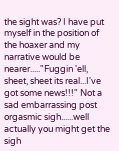the sight was? I have put myself in the position of the hoaxer and my narrative would be nearer....."Fuggin 'ell, sheet, sheet its real...I've got some news!!!" Not a sad embarrassing post orgasmic sigh......well actually you might get the sigh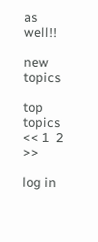as well!!

new topics

top topics
<< 1  2   >>

log in